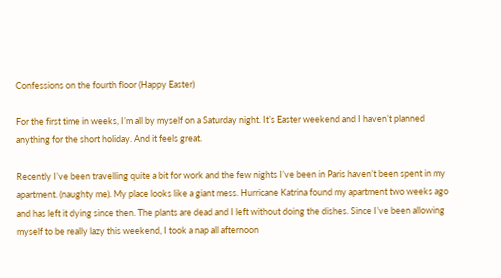Confessions on the fourth floor (Happy Easter)

For the first time in weeks, I’m all by myself on a Saturday night. It’s Easter weekend and I haven’t planned anything for the short holiday. And it feels great.

Recently I’ve been travelling quite a bit for work and the few nights I’ve been in Paris haven’t been spent in my apartment. (naughty me). My place looks like a giant mess. Hurricane Katrina found my apartment two weeks ago and has left it dying since then. The plants are dead and I left without doing the dishes. Since I’ve been allowing myself to be really lazy this weekend, I took a nap all afternoon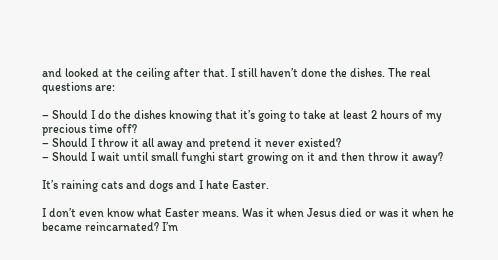and looked at the ceiling after that. I still haven’t done the dishes. The real questions are:

– Should I do the dishes knowing that it’s going to take at least 2 hours of my precious time off?
– Should I throw it all away and pretend it never existed?
– Should I wait until small funghi start growing on it and then throw it away?

It’s raining cats and dogs and I hate Easter.

I don’t even know what Easter means. Was it when Jesus died or was it when he became reincarnated? I’m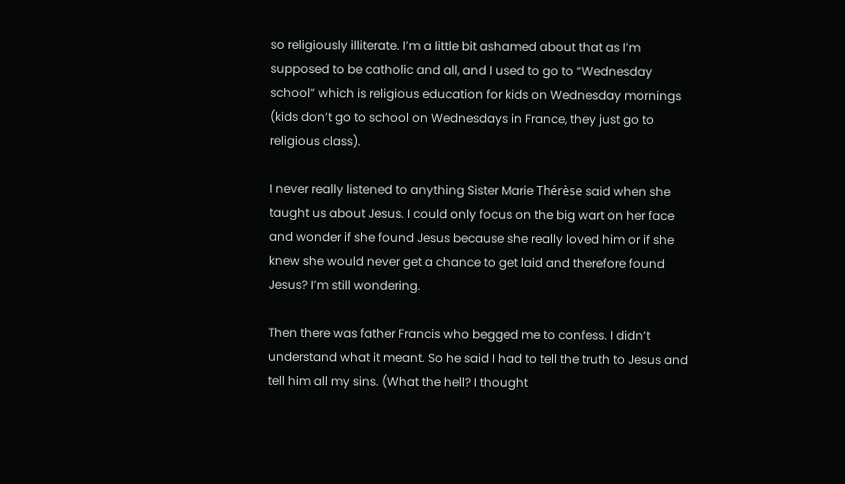so religiously illiterate. I’m a little bit ashamed about that as I’m supposed to be catholic and all, and I used to go to “Wednesday school” which is religious education for kids on Wednesday mornings (kids don’t go to school on Wednesdays in France, they just go to religious class).

I never really listened to anything Sister Marie Thérèse said when she taught us about Jesus. I could only focus on the big wart on her face and wonder if she found Jesus because she really loved him or if she knew she would never get a chance to get laid and therefore found Jesus? I’m still wondering.

Then there was father Francis who begged me to confess. I didn’t understand what it meant. So he said I had to tell the truth to Jesus and tell him all my sins. (What the hell? I thought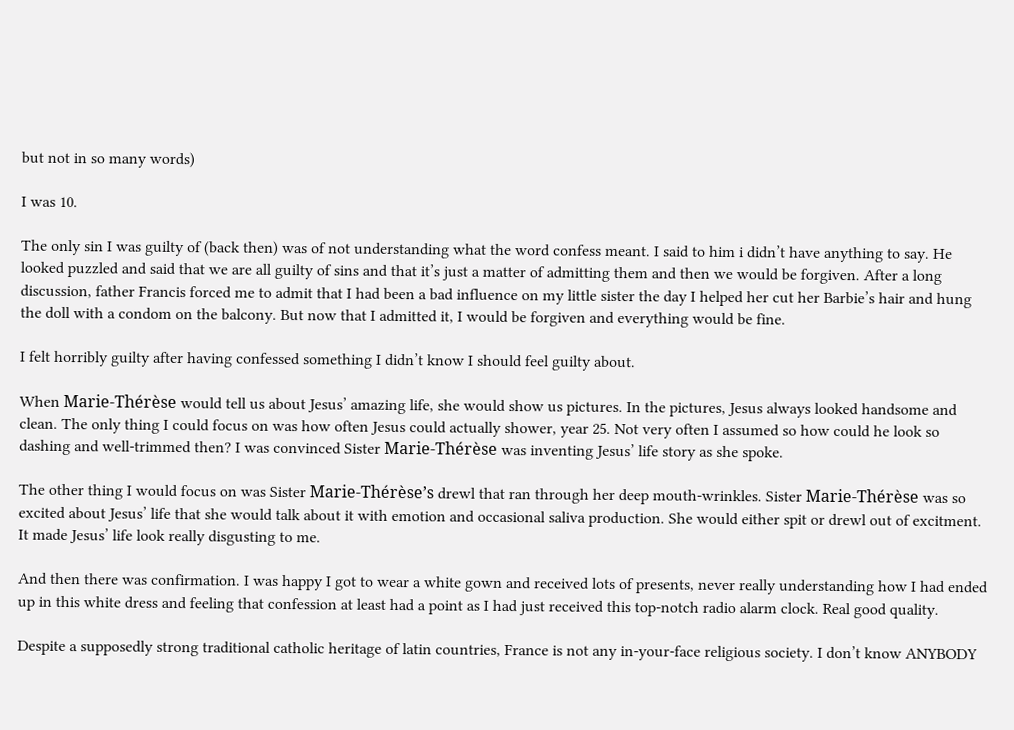but not in so many words)

I was 10.

The only sin I was guilty of (back then) was of not understanding what the word confess meant. I said to him i didn’t have anything to say. He looked puzzled and said that we are all guilty of sins and that it’s just a matter of admitting them and then we would be forgiven. After a long discussion, father Francis forced me to admit that I had been a bad influence on my little sister the day I helped her cut her Barbie’s hair and hung the doll with a condom on the balcony. But now that I admitted it, I would be forgiven and everything would be fine.

I felt horribly guilty after having confessed something I didn’t know I should feel guilty about.

When Marie-Thérèse would tell us about Jesus’ amazing life, she would show us pictures. In the pictures, Jesus always looked handsome and clean. The only thing I could focus on was how often Jesus could actually shower, year 25. Not very often I assumed so how could he look so dashing and well-trimmed then? I was convinced Sister Marie-Thérèse was inventing Jesus’ life story as she spoke.

The other thing I would focus on was Sister Marie-Thérèse’s drewl that ran through her deep mouth-wrinkles. Sister Marie-Thérèse was so excited about Jesus’ life that she would talk about it with emotion and occasional saliva production. She would either spit or drewl out of excitment. It made Jesus’ life look really disgusting to me.

And then there was confirmation. I was happy I got to wear a white gown and received lots of presents, never really understanding how I had ended up in this white dress and feeling that confession at least had a point as I had just received this top-notch radio alarm clock. Real good quality.

Despite a supposedly strong traditional catholic heritage of latin countries, France is not any in-your-face religious society. I don’t know ANYBODY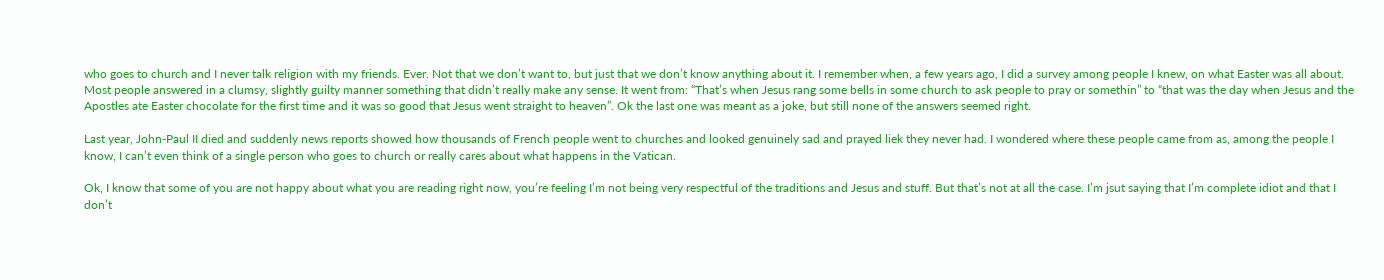who goes to church and I never talk religion with my friends. Ever. Not that we don’t want to, but just that we don’t know anything about it. I remember when, a few years ago, I did a survey among people I knew, on what Easter was all about. Most people answered in a clumsy, slightly guilty manner something that didn’t really make any sense. It went from: “That’s when Jesus rang some bells in some church to ask people to pray or somethin” to “that was the day when Jesus and the Apostles ate Easter chocolate for the first time and it was so good that Jesus went straight to heaven”. Ok the last one was meant as a joke, but still none of the answers seemed right.

Last year, John-Paul II died and suddenly news reports showed how thousands of French people went to churches and looked genuinely sad and prayed liek they never had. I wondered where these people came from as, among the people I know, I can’t even think of a single person who goes to church or really cares about what happens in the Vatican.

Ok, I know that some of you are not happy about what you are reading right now, you’re feeling I’m not being very respectful of the traditions and Jesus and stuff. But that’s not at all the case. I’m jsut saying that I’m complete idiot and that I don’t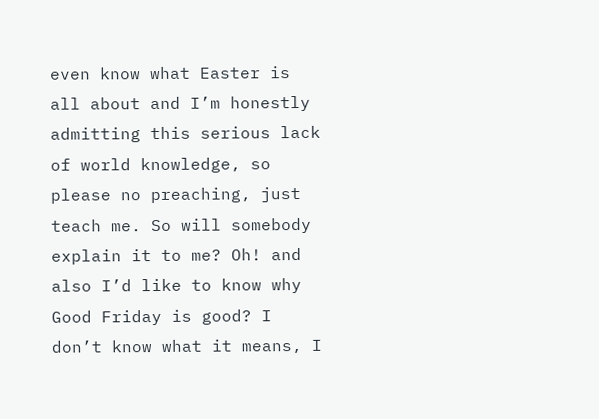even know what Easter is all about and I’m honestly admitting this serious lack of world knowledge, so please no preaching, just teach me. So will somebody explain it to me? Oh! and also I’d like to know why Good Friday is good? I don’t know what it means, I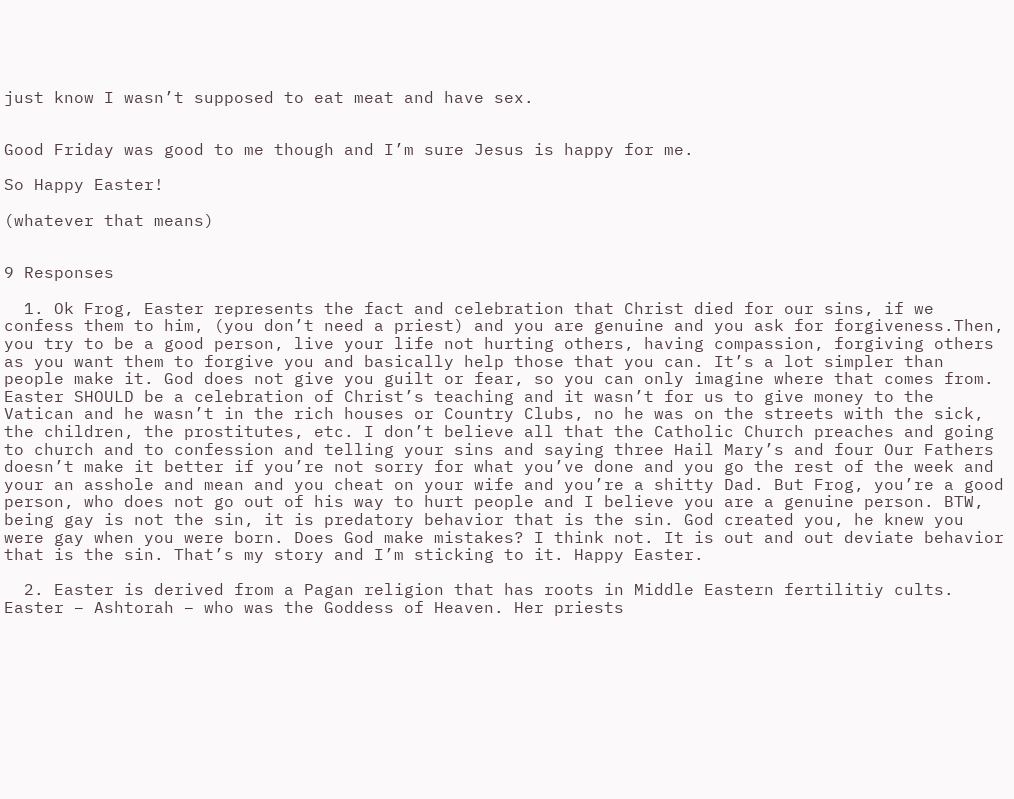just know I wasn’t supposed to eat meat and have sex.


Good Friday was good to me though and I’m sure Jesus is happy for me.

So Happy Easter!

(whatever that means)


9 Responses

  1. Ok Frog, Easter represents the fact and celebration that Christ died for our sins, if we confess them to him, (you don’t need a priest) and you are genuine and you ask for forgiveness.Then, you try to be a good person, live your life not hurting others, having compassion, forgiving others as you want them to forgive you and basically help those that you can. It’s a lot simpler than people make it. God does not give you guilt or fear, so you can only imagine where that comes from. Easter SHOULD be a celebration of Christ’s teaching and it wasn’t for us to give money to the Vatican and he wasn’t in the rich houses or Country Clubs, no he was on the streets with the sick, the children, the prostitutes, etc. I don’t believe all that the Catholic Church preaches and going to church and to confession and telling your sins and saying three Hail Mary’s and four Our Fathers doesn’t make it better if you’re not sorry for what you’ve done and you go the rest of the week and your an asshole and mean and you cheat on your wife and you’re a shitty Dad. But Frog, you’re a good person, who does not go out of his way to hurt people and I believe you are a genuine person. BTW, being gay is not the sin, it is predatory behavior that is the sin. God created you, he knew you were gay when you were born. Does God make mistakes? I think not. It is out and out deviate behavior that is the sin. That’s my story and I’m sticking to it. Happy Easter.

  2. Easter is derived from a Pagan religion that has roots in Middle Eastern fertilitiy cults. Easter – Ashtorah – who was the Goddess of Heaven. Her priests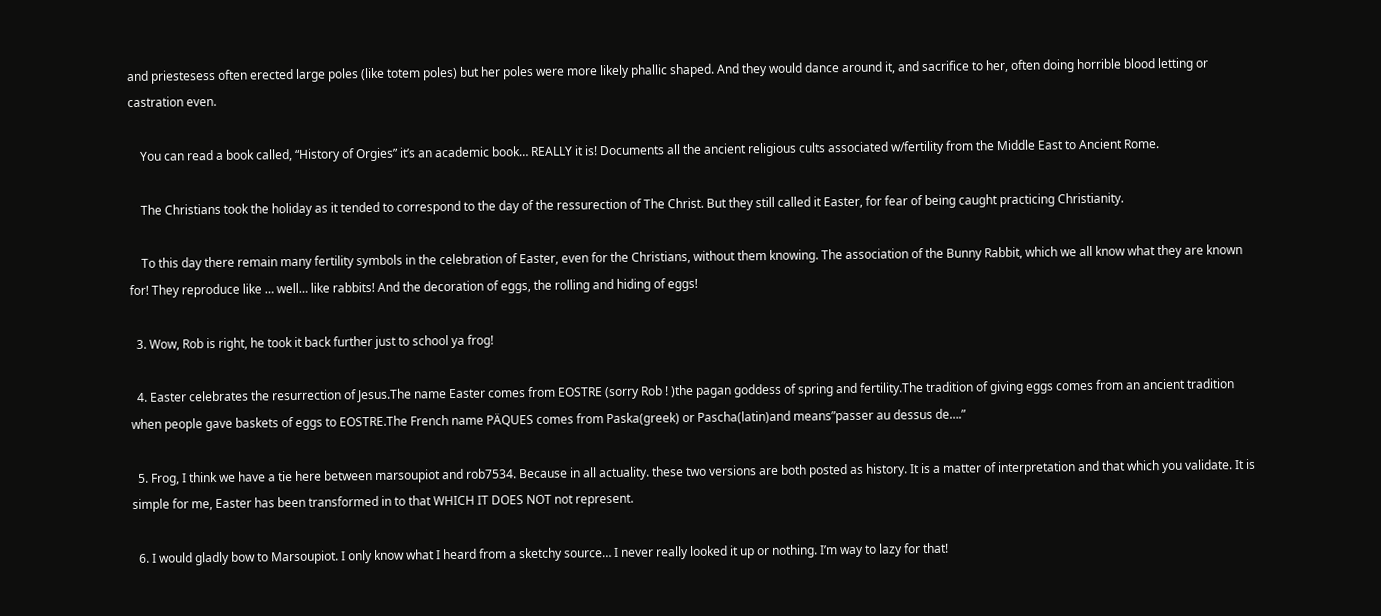and priestesess often erected large poles (like totem poles) but her poles were more likely phallic shaped. And they would dance around it, and sacrifice to her, often doing horrible blood letting or castration even.

    You can read a book called, “History of Orgies” it’s an academic book… REALLY it is! Documents all the ancient religious cults associated w/fertility from the Middle East to Ancient Rome.

    The Christians took the holiday as it tended to correspond to the day of the ressurection of The Christ. But they still called it Easter, for fear of being caught practicing Christianity.

    To this day there remain many fertility symbols in the celebration of Easter, even for the Christians, without them knowing. The association of the Bunny Rabbit, which we all know what they are known for! They reproduce like … well… like rabbits! And the decoration of eggs, the rolling and hiding of eggs!

  3. Wow, Rob is right, he took it back further just to school ya frog!

  4. Easter celebrates the resurrection of Jesus.The name Easter comes from EOSTRE (sorry Rob ! )the pagan goddess of spring and fertility.The tradition of giving eggs comes from an ancient tradition when people gave baskets of eggs to EOSTRE.The French name PÄQUES comes from Paska(greek) or Pascha(latin)and means”passer au dessus de….”

  5. Frog, I think we have a tie here between marsoupiot and rob7534. Because in all actuality. these two versions are both posted as history. It is a matter of interpretation and that which you validate. It is simple for me, Easter has been transformed in to that WHICH IT DOES NOT not represent.

  6. I would gladly bow to Marsoupiot. I only know what I heard from a sketchy source… I never really looked it up or nothing. I’m way to lazy for that!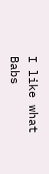I like what Babs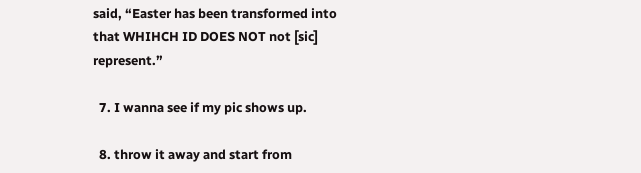said, “Easter has been transformed into that WHIHCH ID DOES NOT not [sic] represent.”

  7. I wanna see if my pic shows up.

  8. throw it away and start from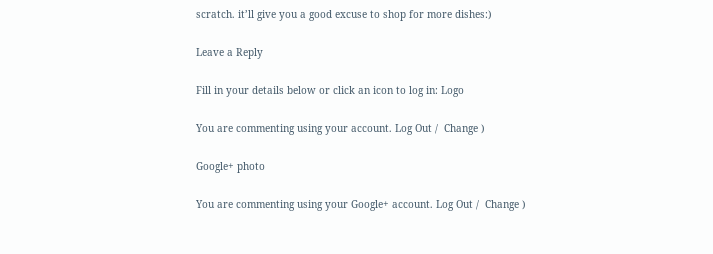scratch. it’ll give you a good excuse to shop for more dishes:)

Leave a Reply

Fill in your details below or click an icon to log in: Logo

You are commenting using your account. Log Out /  Change )

Google+ photo

You are commenting using your Google+ account. Log Out /  Change )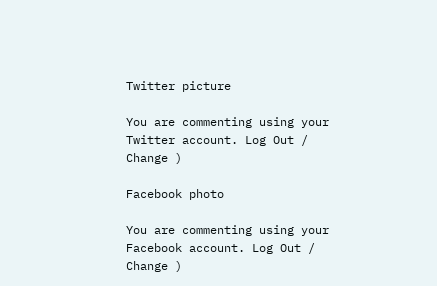Twitter picture

You are commenting using your Twitter account. Log Out /  Change )

Facebook photo

You are commenting using your Facebook account. Log Out /  Change )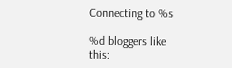Connecting to %s

%d bloggers like this: